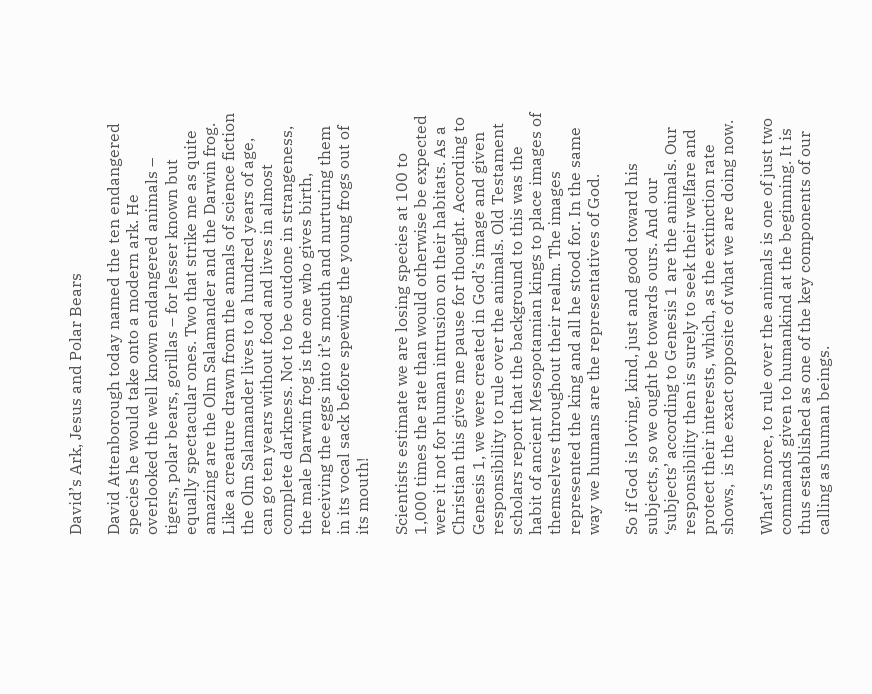David’s Ark, Jesus and Polar Bears

David Attenborough today named the ten endangered species he would take onto a modern ark. He overlooked the well known endangered animals – tigers, polar bears, gorillas – for lesser known but equally spectacular ones. Two that strike me as quite amazing are the Olm Salamander and the Darwin frog. Like a creature drawn from the annals of science fiction the Olm Salamander lives to a hundred years of age, can go ten years without food and lives in almost complete darkness. Not to be outdone in strangeness, the male Darwin frog is the one who gives birth, receiving the eggs into it’s mouth and nurturing them in its vocal sack before spewing the young frogs out of its mouth!

Scientists estimate we are losing species at 100 to 1,000 times the rate than would otherwise be expected were it not for human intrusion on their habitats. As a Christian this gives me pause for thought. According to Genesis 1, we were created in God’s image and given responsibility to rule over the animals. Old Testament scholars report that the background to this was the habit of ancient Mesopotamian kings to place images of themselves throughout their realm. The images represented the king and all he stood for. In the same way we humans are the representatives of God.

So if God is loving, kind, just and good toward his subjects, so we ought be towards ours. And our ‘subjects’ according to Genesis 1 are the animals. Our responsibility then is surely to seek their welfare and protect their interests, which, as the extinction rate shows,  is the exact opposite of what we are doing now.

What’s more, to rule over the animals is one of just two commands given to humankind at the beginning. It is thus established as one of the key components of our calling as human beings.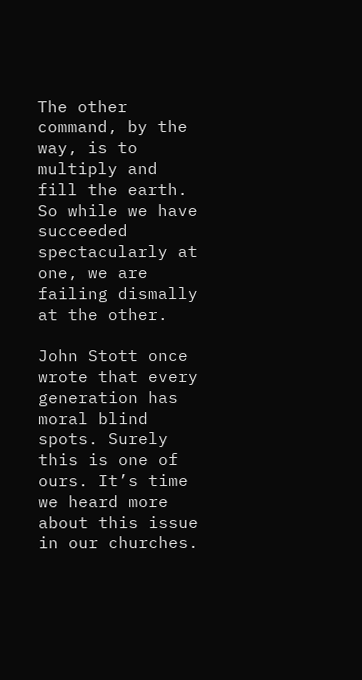The other command, by the way, is to multiply and fill the earth. So while we have succeeded spectacularly at one, we are failing dismally at the other.

John Stott once wrote that every generation has moral blind spots. Surely this is one of ours. It’s time we heard more about this issue in our churches.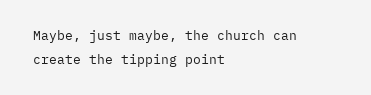Maybe, just maybe, the church can create the tipping point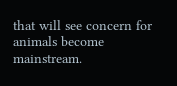that will see concern for animals become mainstream.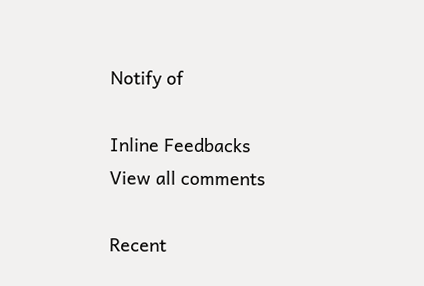Notify of

Inline Feedbacks
View all comments

Recent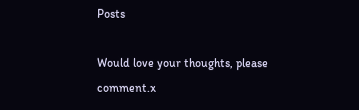Posts

Would love your thoughts, please comment.x